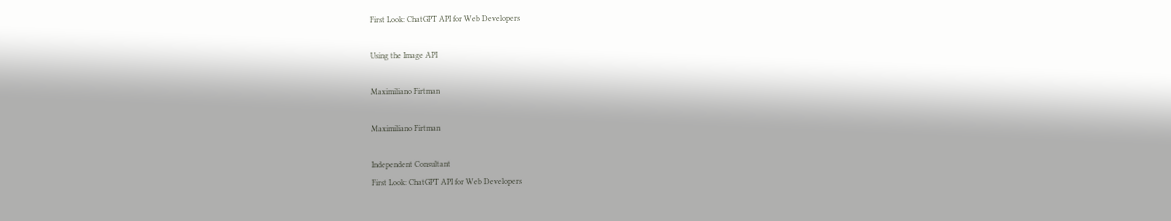First Look: ChatGPT API for Web Developers

Using the Image API

Maximiliano Firtman

Maximiliano Firtman

Independent Consultant
First Look: ChatGPT API for Web Developers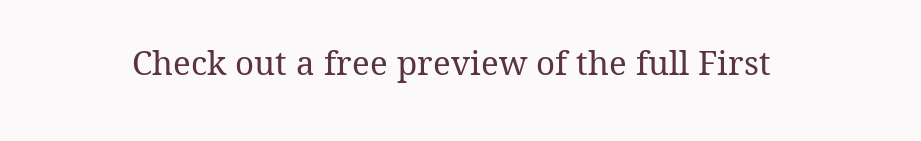Check out a free preview of the full First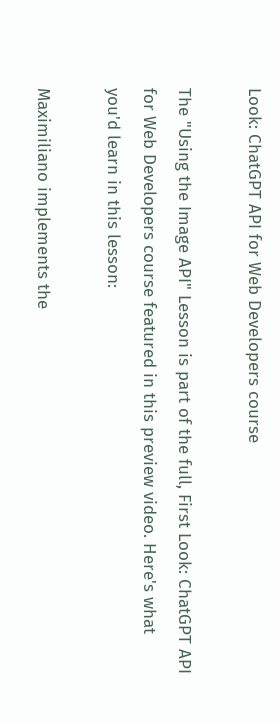Look: ChatGPT API for Web Developers course

The "Using the Image API" Lesson is part of the full, First Look: ChatGPT API for Web Developers course featured in this preview video. Here's what you'd learn in this lesson:

Maximiliano implements the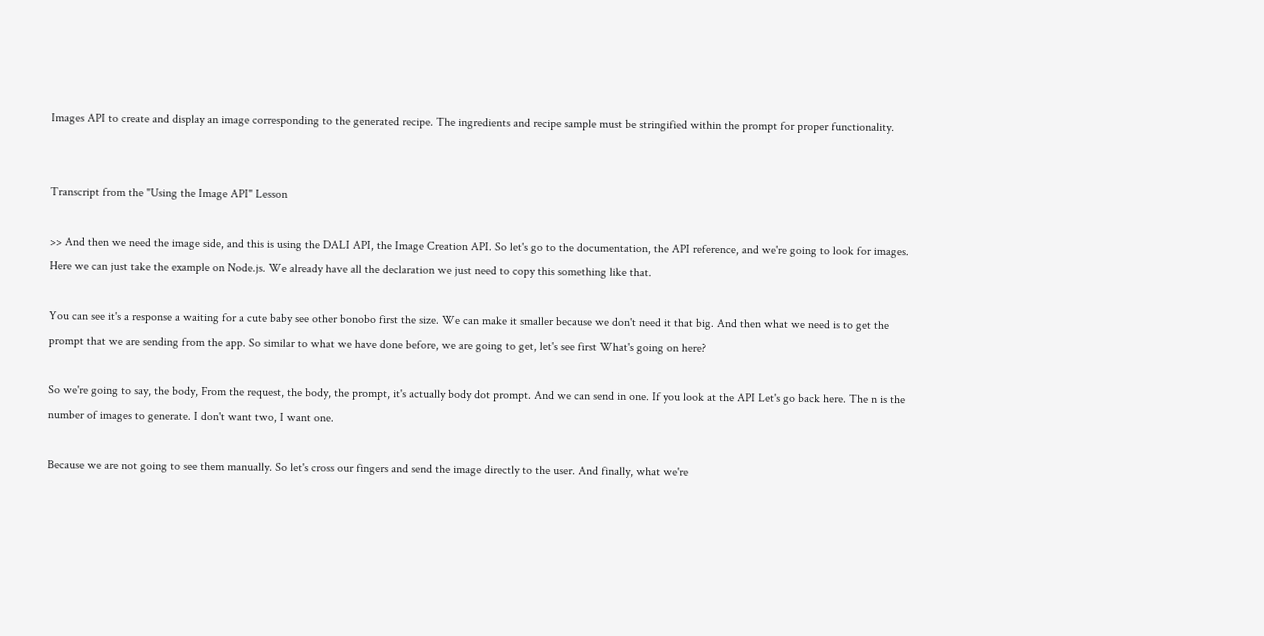Images API to create and display an image corresponding to the generated recipe. The ingredients and recipe sample must be stringified within the prompt for proper functionality.


Transcript from the "Using the Image API" Lesson

>> And then we need the image side, and this is using the DALI API, the Image Creation API. So let's go to the documentation, the API reference, and we're going to look for images. Here we can just take the example on Node.js. We already have all the declaration we just need to copy this something like that.

You can see it's a response a waiting for a cute baby see other bonobo first the size. We can make it smaller because we don't need it that big. And then what we need is to get the prompt that we are sending from the app. So similar to what we have done before, we are going to get, let's see first What's going on here?

So we're going to say, the body, From the request, the body, the prompt, it's actually body dot prompt. And we can send in one. If you look at the API Let's go back here. The n is the number of images to generate. I don't want two, I want one.

Because we are not going to see them manually. So let's cross our fingers and send the image directly to the user. And finally, what we're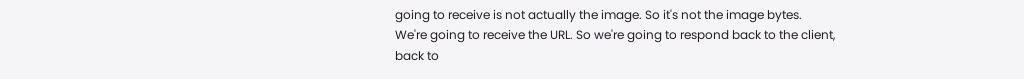going to receive is not actually the image. So it's not the image bytes. We're going to receive the URL. So we're going to respond back to the client, back to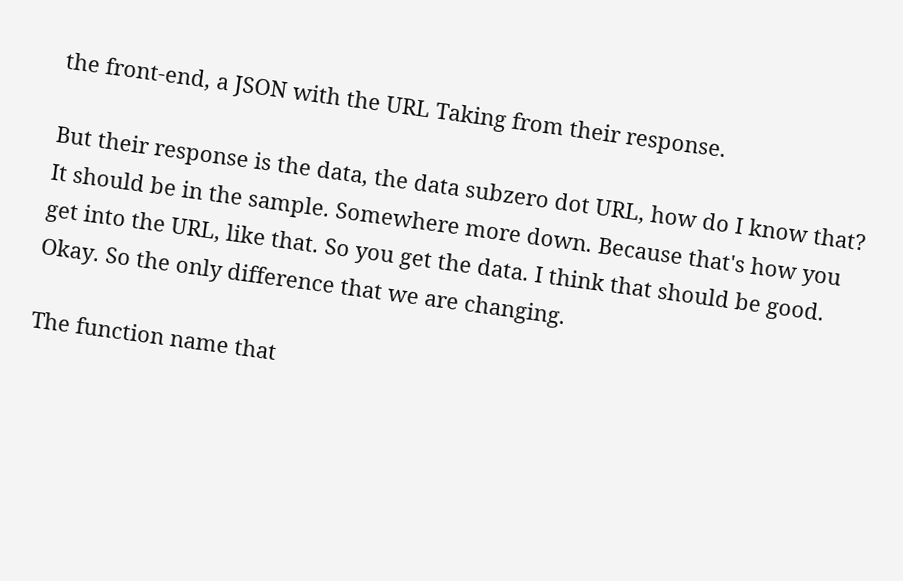the front-end, a JSON with the URL Taking from their response.

But their response is the data, the data subzero dot URL, how do I know that? It should be in the sample. Somewhere more down. Because that's how you get into the URL, like that. So you get the data. I think that should be good. Okay. So the only difference that we are changing.

The function name that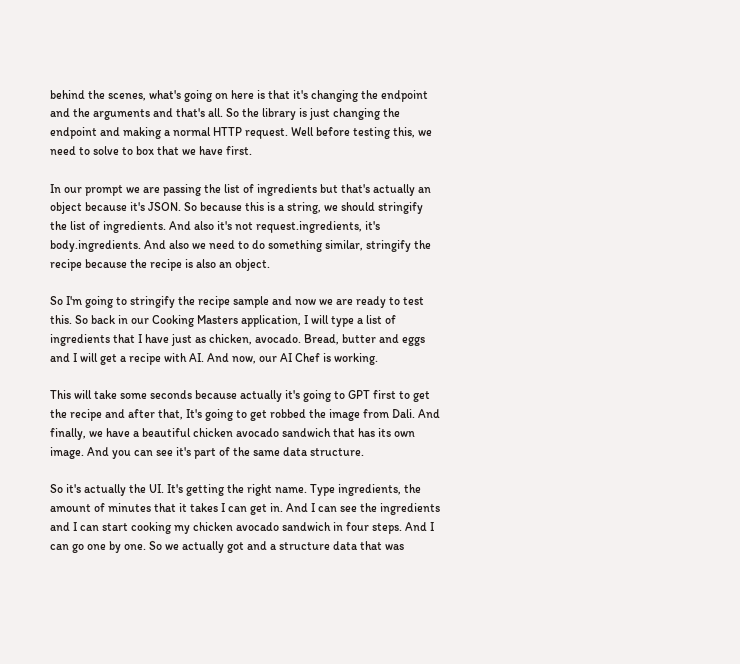behind the scenes, what's going on here is that it's changing the endpoint and the arguments and that's all. So the library is just changing the endpoint and making a normal HTTP request. Well before testing this, we need to solve to box that we have first.

In our prompt we are passing the list of ingredients but that's actually an object because it's JSON. So because this is a string, we should stringify the list of ingredients. And also it's not request.ingredients, it's body.ingredients. And also we need to do something similar, stringify the recipe because the recipe is also an object.

So I'm going to stringify the recipe sample and now we are ready to test this. So back in our Cooking Masters application, I will type a list of ingredients that I have just as chicken, avocado. Bread, butter and eggs and I will get a recipe with AI. And now, our AI Chef is working.

This will take some seconds because actually it's going to GPT first to get the recipe and after that, It's going to get robbed the image from Dali. And finally, we have a beautiful chicken avocado sandwich that has its own image. And you can see it's part of the same data structure.

So it's actually the UI. It's getting the right name. Type ingredients, the amount of minutes that it takes I can get in. And I can see the ingredients and I can start cooking my chicken avocado sandwich in four steps. And I can go one by one. So we actually got and a structure data that was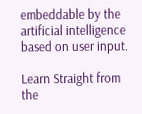embeddable by the artificial intelligence based on user input.

Learn Straight from the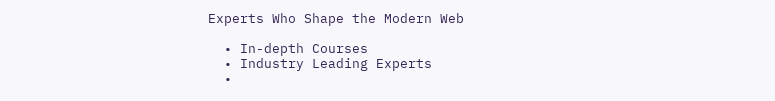Experts Who Shape the Modern Web

  • In-depth Courses
  • Industry Leading Experts
  •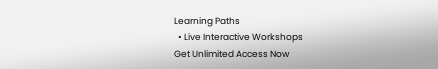Learning Paths
  • Live Interactive Workshops
Get Unlimited Access Now